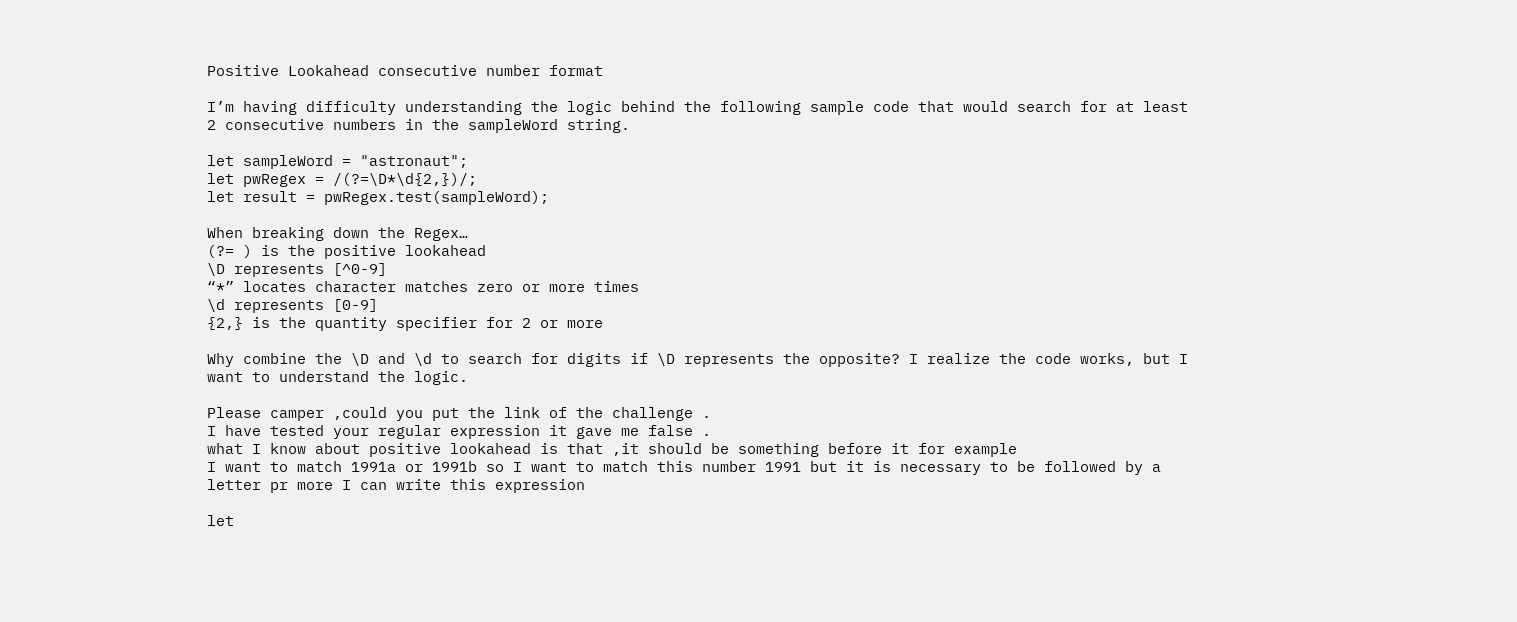Positive Lookahead consecutive number format

I’m having difficulty understanding the logic behind the following sample code that would search for at least 2 consecutive numbers in the sampleWord string.

let sampleWord = "astronaut";
let pwRegex = /(?=\D*\d{2,})/;
let result = pwRegex.test(sampleWord);

When breaking down the Regex…
(?= ) is the positive lookahead
\D represents [^0-9]
“*” locates character matches zero or more times
\d represents [0-9]
{2,} is the quantity specifier for 2 or more

Why combine the \D and \d to search for digits if \D represents the opposite? I realize the code works, but I want to understand the logic.

Please camper ,could you put the link of the challenge .
I have tested your regular expression it gave me false .
what I know about positive lookahead is that ,it should be something before it for example
I want to match 1991a or 1991b so I want to match this number 1991 but it is necessary to be followed by a letter pr more I can write this expression

let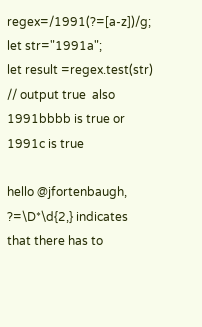regex=/1991(?=[a-z])/g;
let str="1991a";
let result =regex.test(str) // output true  also 1991bbbb is true or 1991c is true

hello @jfortenbaugh,
?=\D*\d{2,} indicates that there has to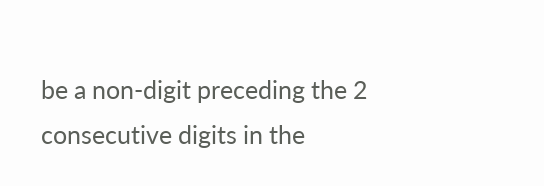be a non-digit preceding the 2 consecutive digits in the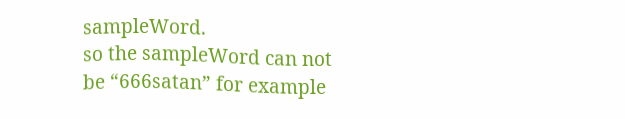sampleWord.
so the sampleWord can not be “666satan” for example